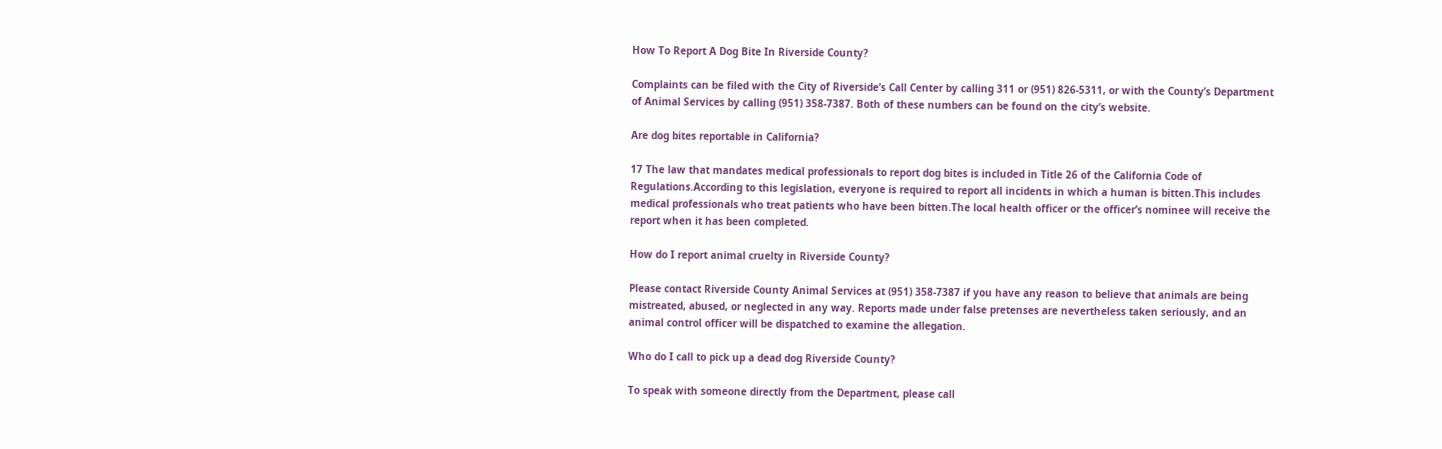How To Report A Dog Bite In Riverside County?

Complaints can be filed with the City of Riverside’s Call Center by calling 311 or (951) 826-5311, or with the County’s Department of Animal Services by calling (951) 358-7387. Both of these numbers can be found on the city’s website.

Are dog bites reportable in California?

17 The law that mandates medical professionals to report dog bites is included in Title 26 of the California Code of Regulations.According to this legislation, everyone is required to report all incidents in which a human is bitten.This includes medical professionals who treat patients who have been bitten.The local health officer or the officer’s nominee will receive the report when it has been completed.

How do I report animal cruelty in Riverside County?

Please contact Riverside County Animal Services at (951) 358-7387 if you have any reason to believe that animals are being mistreated, abused, or neglected in any way. Reports made under false pretenses are nevertheless taken seriously, and an animal control officer will be dispatched to examine the allegation.

Who do I call to pick up a dead dog Riverside County?

To speak with someone directly from the Department, please call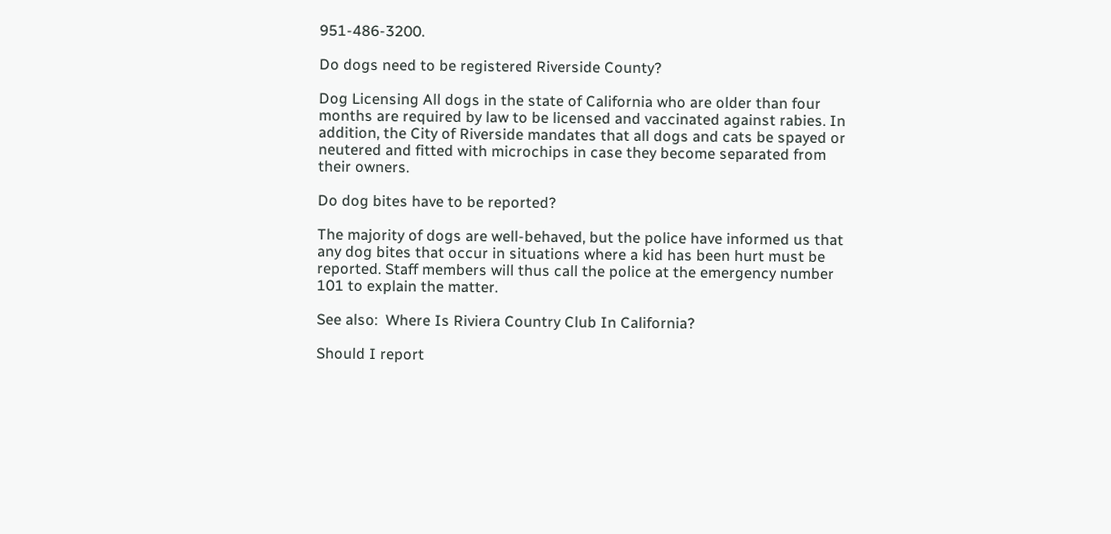951-486-3200.

Do dogs need to be registered Riverside County?

Dog Licensing All dogs in the state of California who are older than four months are required by law to be licensed and vaccinated against rabies. In addition, the City of Riverside mandates that all dogs and cats be spayed or neutered and fitted with microchips in case they become separated from their owners.

Do dog bites have to be reported?

The majority of dogs are well-behaved, but the police have informed us that any dog bites that occur in situations where a kid has been hurt must be reported. Staff members will thus call the police at the emergency number 101 to explain the matter.

See also:  Where Is Riviera Country Club In California?

Should I report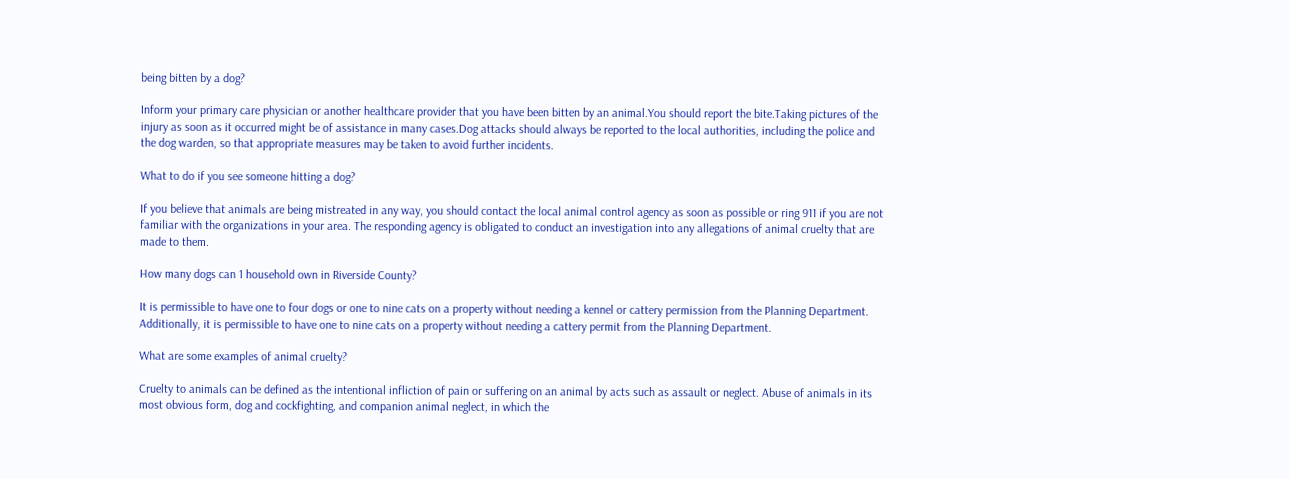being bitten by a dog?

Inform your primary care physician or another healthcare provider that you have been bitten by an animal.You should report the bite.Taking pictures of the injury as soon as it occurred might be of assistance in many cases.Dog attacks should always be reported to the local authorities, including the police and the dog warden, so that appropriate measures may be taken to avoid further incidents.

What to do if you see someone hitting a dog?

If you believe that animals are being mistreated in any way, you should contact the local animal control agency as soon as possible or ring 911 if you are not familiar with the organizations in your area. The responding agency is obligated to conduct an investigation into any allegations of animal cruelty that are made to them.

How many dogs can 1 household own in Riverside County?

It is permissible to have one to four dogs or one to nine cats on a property without needing a kennel or cattery permission from the Planning Department. Additionally, it is permissible to have one to nine cats on a property without needing a cattery permit from the Planning Department.

What are some examples of animal cruelty?

Cruelty to animals can be defined as the intentional infliction of pain or suffering on an animal by acts such as assault or neglect. Abuse of animals in its most obvious form, dog and cockfighting, and companion animal neglect, in which the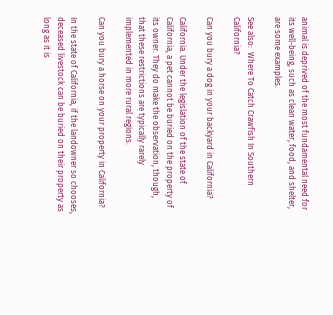animal is deprived of the most fundamental need for its well-being, such as clean water, food, and shelter, are some examples.

See also:  Where To Catch Crawfish In Southern California?

Can you bury a dog in your backyard in California?

California. Under the legislation of the state of California, a pet cannot be buried on the property of its owner. They do make the observation, though, that these restrictions are typically rarely implemented in more rural regions.

Can you bury a horse on your property in California?

In the state of California, if the landowner so chooses, deceased livestock can be buried on their property as long as it is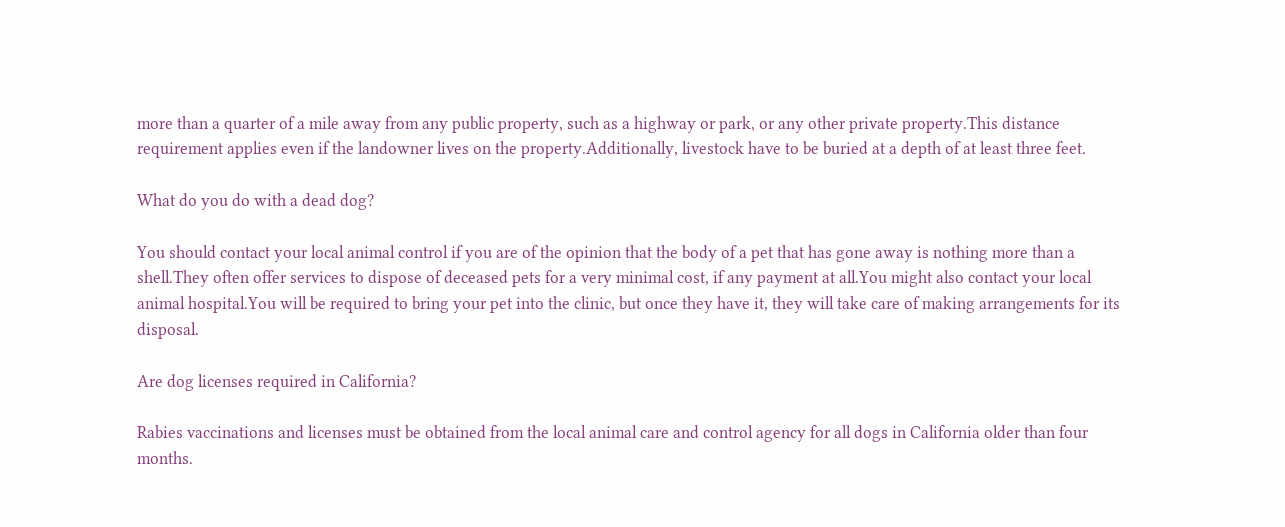more than a quarter of a mile away from any public property, such as a highway or park, or any other private property.This distance requirement applies even if the landowner lives on the property.Additionally, livestock have to be buried at a depth of at least three feet.

What do you do with a dead dog?

You should contact your local animal control if you are of the opinion that the body of a pet that has gone away is nothing more than a shell.They often offer services to dispose of deceased pets for a very minimal cost, if any payment at all.You might also contact your local animal hospital.You will be required to bring your pet into the clinic, but once they have it, they will take care of making arrangements for its disposal.

Are dog licenses required in California?

Rabies vaccinations and licenses must be obtained from the local animal care and control agency for all dogs in California older than four months.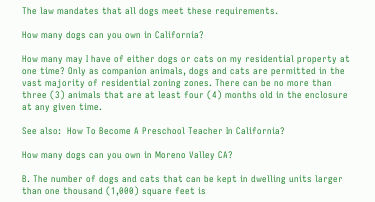The law mandates that all dogs meet these requirements.

How many dogs can you own in California?

How many may I have of either dogs or cats on my residential property at one time? Only as companion animals, dogs and cats are permitted in the vast majority of residential zoning zones. There can be no more than three (3) animals that are at least four (4) months old in the enclosure at any given time.

See also:  How To Become A Preschool Teacher In California?

How many dogs can you own in Moreno Valley CA?

B. The number of dogs and cats that can be kept in dwelling units larger than one thousand (1,000) square feet is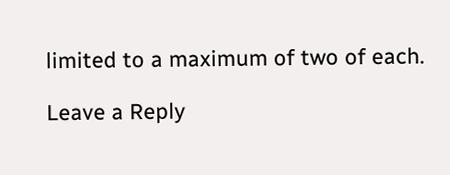limited to a maximum of two of each.

Leave a Reply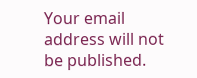Your email address will not be published.